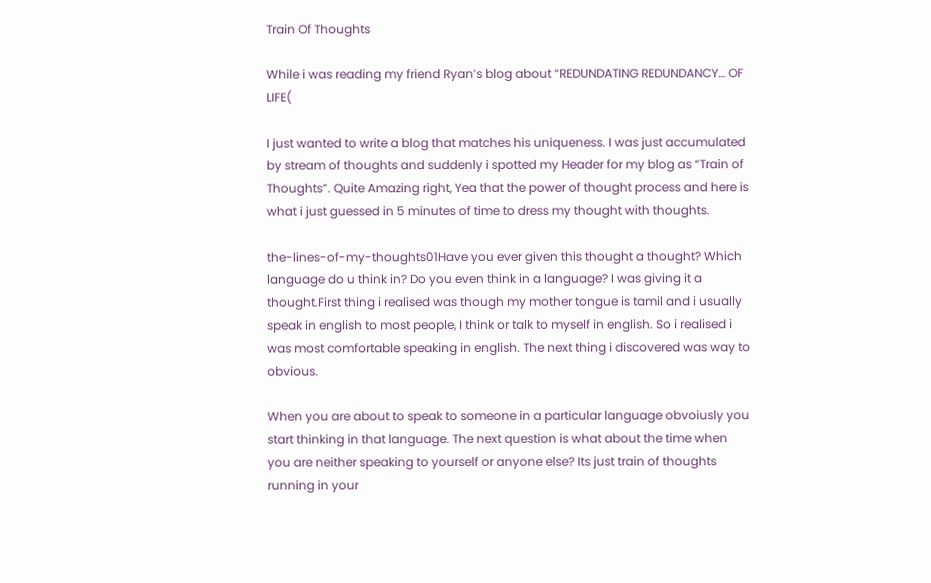Train Of Thoughts

While i was reading my friend Ryan’s blog about “REDUNDATING REDUNDANCY… OF LIFE(

I just wanted to write a blog that matches his uniqueness. I was just accumulated by stream of thoughts and suddenly i spotted my Header for my blog as “Train of Thoughts”. Quite Amazing right, Yea that the power of thought process and here is what i just guessed in 5 minutes of time to dress my thought with thoughts.

the-lines-of-my-thoughts01Have you ever given this thought a thought? Which language do u think in? Do you even think in a language? I was giving it a thought.First thing i realised was though my mother tongue is tamil and i usually speak in english to most people, I think or talk to myself in english. So i realised i was most comfortable speaking in english. The next thing i discovered was way to obvious.

When you are about to speak to someone in a particular language obvoiusly you start thinking in that language. The next question is what about the time when you are neither speaking to yourself or anyone else? Its just train of thoughts running in your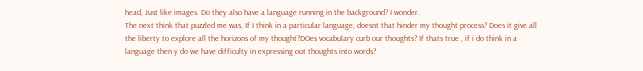head, Just like images. Do they also have a language running in the background? I wonder.
The next think that puzzled me was, If I think in a particular language, doesnt that hinder my thought process? Does it give all the liberty to explore all the horizons of my thought?DOes vocabulary curb our thoughts? If thats true , if i do think in a language then y do we have difficulty in expressing out thoughts into words?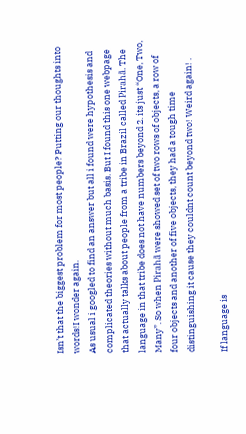Isn’t that the biggest problem for most people? Putting our thoughts into words!I wonder again.
As usual i googled to find an answer but all i found were hypothesis and complicated theories without much basis. But I found this one webpage that actually talks about people from a tribe in Brazil called Pirahã. The language in that tribe does not have numbers beyond 2. its just “One, Two, Many”. So when Pirahã were showed set of two rows of objects, a row of four objects and another of five objects, they had a tough time distinguishing it cause they couldnt count beyond two! Weird again! .

If language is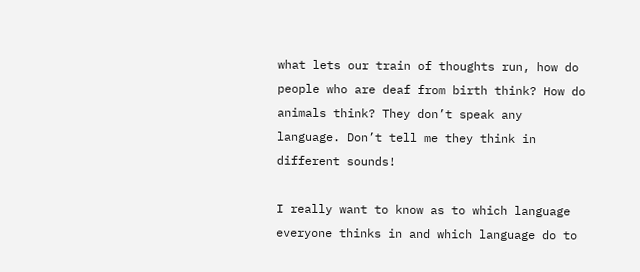what lets our train of thoughts run, how do people who are deaf from birth think? How do animals think? They don’t speak any language. Don’t tell me they think in different sounds!

I really want to know as to which language everyone thinks in and which language do to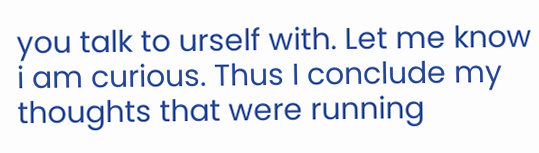you talk to urself with. Let me know i am curious. Thus I conclude my thoughts that were running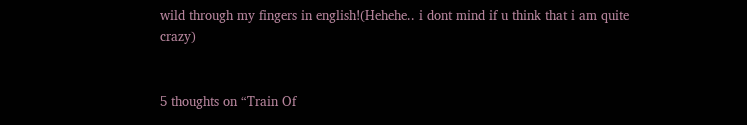wild through my fingers in english!(Hehehe.. i dont mind if u think that i am quite crazy)


5 thoughts on “Train Of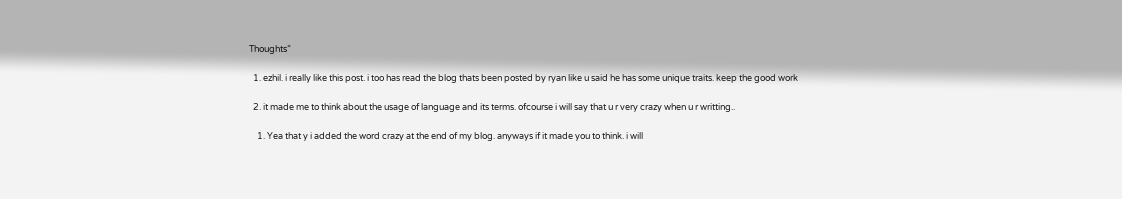Thoughts”

  1. ezhil. i really like this post. i too has read the blog thats been posted by ryan like u said he has some unique traits. keep the good work

  2. it made me to think about the usage of language and its terms. ofcourse i will say that u r very crazy when u r writting..

    1. Yea that y i added the word crazy at the end of my blog. anyways if it made you to think. i will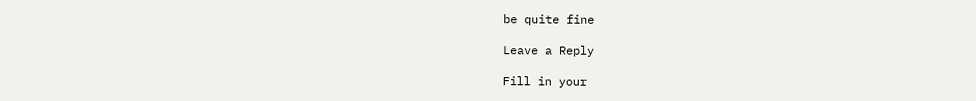be quite fine

Leave a Reply

Fill in your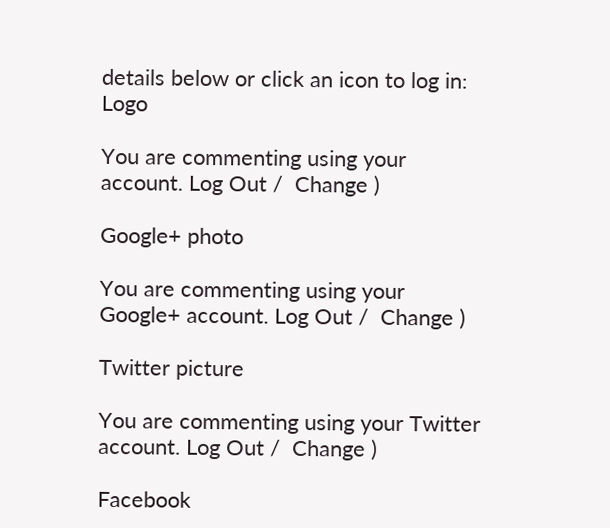details below or click an icon to log in: Logo

You are commenting using your account. Log Out /  Change )

Google+ photo

You are commenting using your Google+ account. Log Out /  Change )

Twitter picture

You are commenting using your Twitter account. Log Out /  Change )

Facebook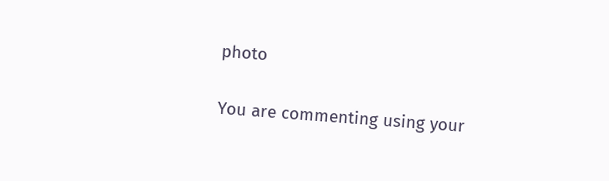photo

You are commenting using your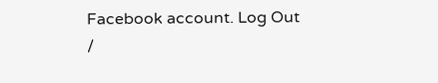Facebook account. Log Out /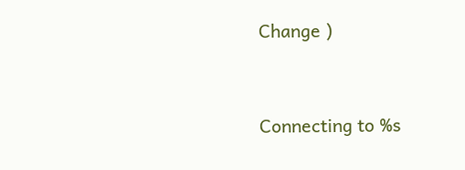Change )


Connecting to %s